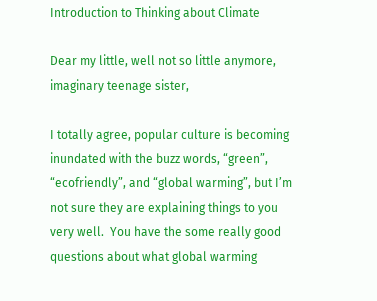Introduction to Thinking about Climate

Dear my little, well not so little anymore, imaginary teenage sister,

I totally agree, popular culture is becoming inundated with the buzz words, “green”, “ecofriendly”, and “global warming”, but I’m not sure they are explaining things to you very well.  You have the some really good questions about what global warming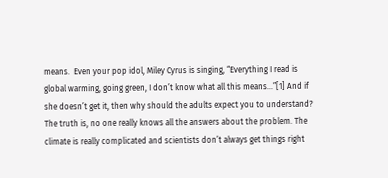means.  Even your pop idol, Miley Cyrus is singing, “Everything I read is global warming, going green, I don’t know what all this means…”[1] And if she doesn’t get it, then why should the adults expect you to understand? The truth is, no one really knows all the answers about the problem. The climate is really complicated and scientists don’t always get things right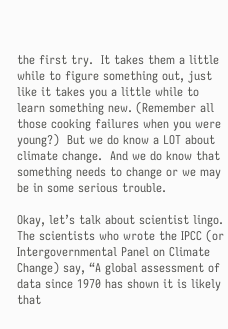the first try.  It takes them a little while to figure something out, just like it takes you a little while to learn something new. (Remember all those cooking failures when you were young?)  But we do know a LOT about climate change.  And we do know that something needs to change or we may be in some serious trouble.

Okay, let’s talk about scientist lingo. The scientists who wrote the IPCC (or Intergovernmental Panel on Climate Change) say, “A global assessment of data since 1970 has shown it is likely that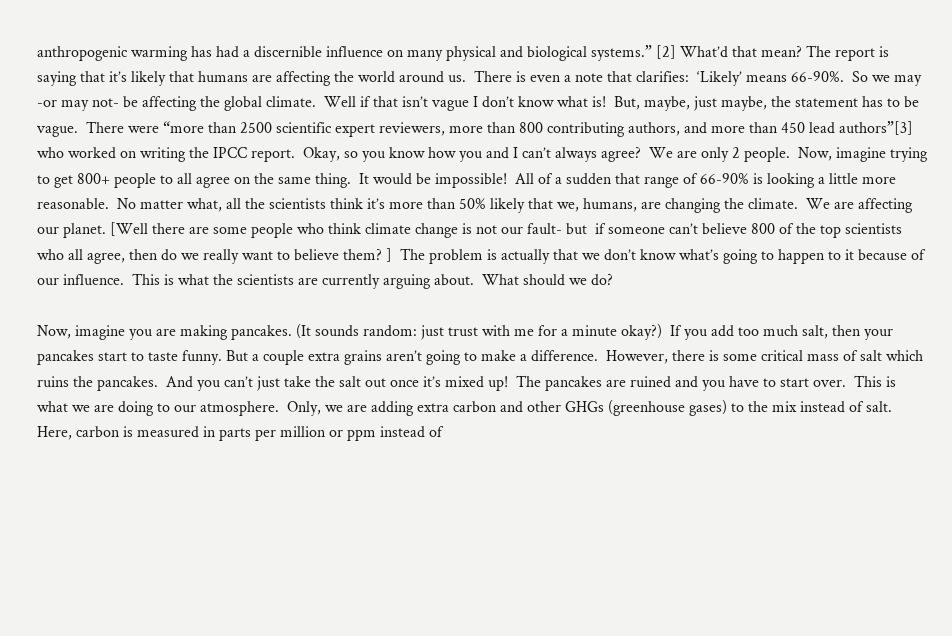anthropogenic warming has had a discernible influence on many physical and biological systems.” [2] What’d that mean? The report is saying that it’s likely that humans are affecting the world around us.  There is even a note that clarifies:  ‘Likely’ means 66-90%.  So we may -or may not- be affecting the global climate.  Well if that isn’t vague I don’t know what is!  But, maybe, just maybe, the statement has to be vague.  There were “more than 2500 scientific expert reviewers, more than 800 contributing authors, and more than 450 lead authors”[3] who worked on writing the IPCC report.  Okay, so you know how you and I can’t always agree?  We are only 2 people.  Now, imagine trying to get 800+ people to all agree on the same thing.  It would be impossible!  All of a sudden that range of 66-90% is looking a little more reasonable.  No matter what, all the scientists think it’s more than 50% likely that we, humans, are changing the climate.  We are affecting our planet. [Well there are some people who think climate change is not our fault- but  if someone can’t believe 800 of the top scientists who all agree, then do we really want to believe them? ]  The problem is actually that we don’t know what’s going to happen to it because of our influence.  This is what the scientists are currently arguing about.  What should we do?

Now, imagine you are making pancakes. (It sounds random: just trust with me for a minute okay?)  If you add too much salt, then your pancakes start to taste funny. But a couple extra grains aren’t going to make a difference.  However, there is some critical mass of salt which ruins the pancakes.  And you can’t just take the salt out once it’s mixed up!  The pancakes are ruined and you have to start over.  This is what we are doing to our atmosphere.  Only, we are adding extra carbon and other GHGs (greenhouse gases) to the mix instead of salt.   Here, carbon is measured in parts per million or ppm instead of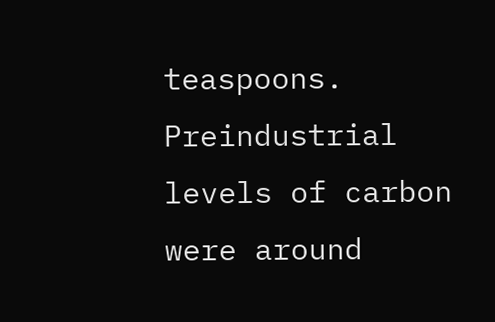teaspoons.  Preindustrial levels of carbon were around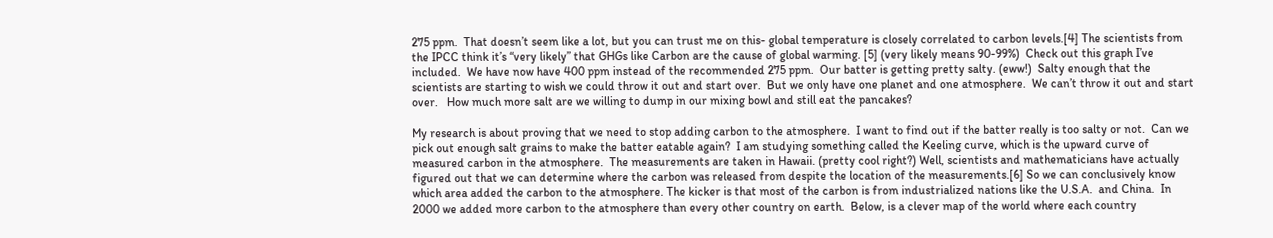275 ppm.  That doesn’t seem like a lot, but you can trust me on this- global temperature is closely correlated to carbon levels.[4] The scientists from the IPCC think it’s “very likely” that GHGs like Carbon are the cause of global warming. [5] (very likely means 90-99%)  Check out this graph I’ve included.  We have now have 400 ppm instead of the recommended 275 ppm.  Our batter is getting pretty salty. (eww!)  Salty enough that the scientists are starting to wish we could throw it out and start over.  But we only have one planet and one atmosphere.  We can’t throw it out and start over.   How much more salt are we willing to dump in our mixing bowl and still eat the pancakes?

My research is about proving that we need to stop adding carbon to the atmosphere.  I want to find out if the batter really is too salty or not.  Can we pick out enough salt grains to make the batter eatable again?  I am studying something called the Keeling curve, which is the upward curve of measured carbon in the atmosphere.  The measurements are taken in Hawaii. (pretty cool right?) Well, scientists and mathematicians have actually figured out that we can determine where the carbon was released from despite the location of the measurements.[6] So we can conclusively know which area added the carbon to the atmosphere. The kicker is that most of the carbon is from industrialized nations like the U.S.A.  and China.  In 2000 we added more carbon to the atmosphere than every other country on earth.  Below, is a clever map of the world where each country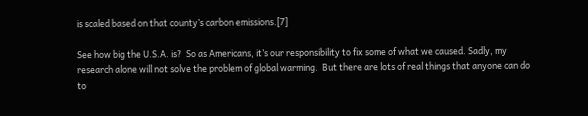is scaled based on that county’s carbon emissions.[7]

See how big the U.S.A. is?  So as Americans, it’s our responsibility to fix some of what we caused. Sadly, my research alone will not solve the problem of global warming.  But there are lots of real things that anyone can do to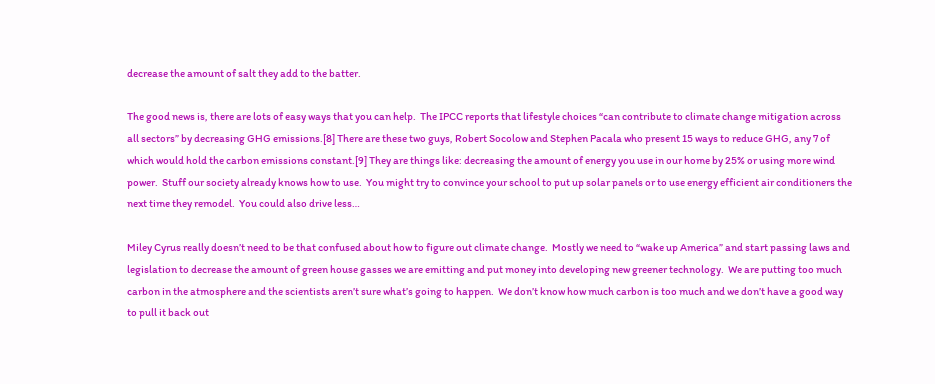decrease the amount of salt they add to the batter.

The good news is, there are lots of easy ways that you can help.  The IPCC reports that lifestyle choices “can contribute to climate change mitigation across all sectors” by decreasing GHG emissions.[8] There are these two guys, Robert Socolow and Stephen Pacala who present 15 ways to reduce GHG, any 7 of which would hold the carbon emissions constant.[9] They are things like: decreasing the amount of energy you use in our home by 25% or using more wind power.  Stuff our society already knows how to use.  You might try to convince your school to put up solar panels or to use energy efficient air conditioners the next time they remodel.  You could also drive less…

Miley Cyrus really doesn’t need to be that confused about how to figure out climate change.  Mostly we need to “wake up America” and start passing laws and legislation to decrease the amount of green house gasses we are emitting and put money into developing new greener technology.  We are putting too much carbon in the atmosphere and the scientists aren’t sure what’s going to happen.  We don’t know how much carbon is too much and we don’t have a good way to pull it back out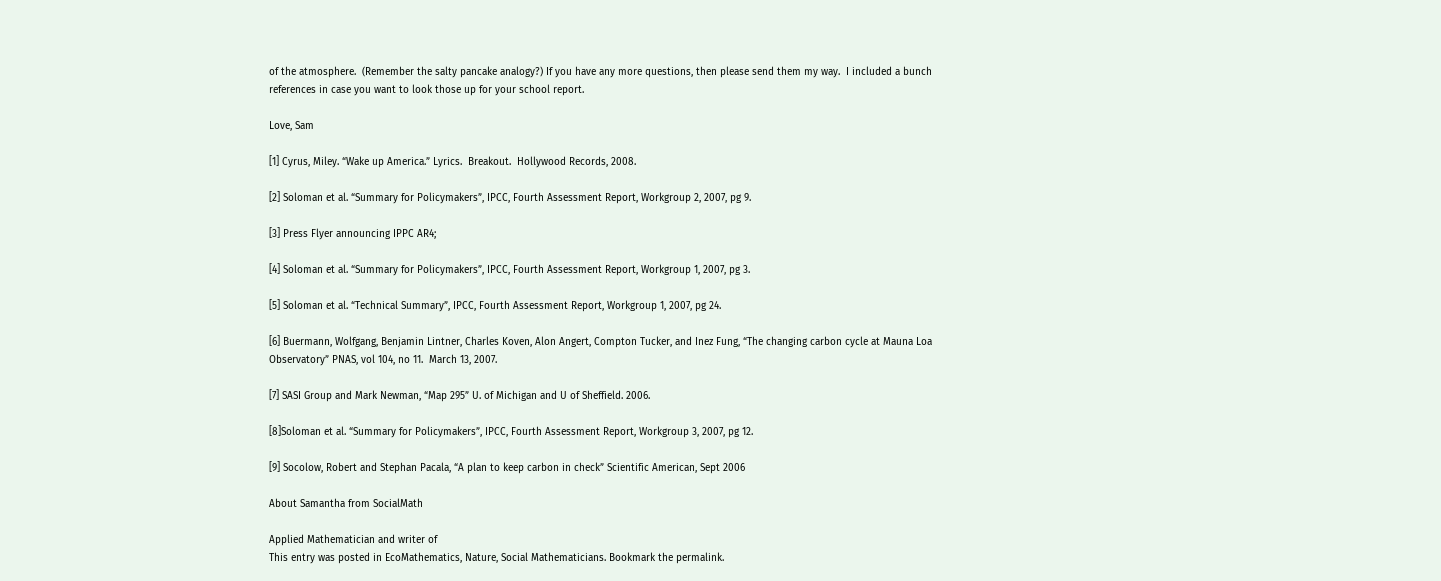of the atmosphere.  (Remember the salty pancake analogy?) If you have any more questions, then please send them my way.  I included a bunch references in case you want to look those up for your school report.

Love, Sam

[1] Cyrus, Miley. “Wake up America.” Lyrics.  Breakout.  Hollywood Records, 2008.

[2] Soloman et al. “Summary for Policymakers”, IPCC, Fourth Assessment Report, Workgroup 2, 2007, pg 9.

[3] Press Flyer announcing IPPC AR4;

[4] Soloman et al. “Summary for Policymakers”, IPCC, Fourth Assessment Report, Workgroup 1, 2007, pg 3.

[5] Soloman et al. “Technical Summary”, IPCC, Fourth Assessment Report, Workgroup 1, 2007, pg 24.

[6] Buermann, Wolfgang, Benjamin Lintner, Charles Koven, Alon Angert, Compton Tucker, and Inez Fung, “The changing carbon cycle at Mauna Loa Observatory” PNAS, vol 104, no 11.  March 13, 2007.

[7] SASI Group and Mark Newman, “Map 295” U. of Michigan and U of Sheffield. 2006.

[8]Soloman et al. “Summary for Policymakers”, IPCC, Fourth Assessment Report, Workgroup 3, 2007, pg 12.

[9] Socolow, Robert and Stephan Pacala, “A plan to keep carbon in check” Scientific American, Sept 2006

About Samantha from SocialMath

Applied Mathematician and writer of
This entry was posted in EcoMathematics, Nature, Social Mathematicians. Bookmark the permalink.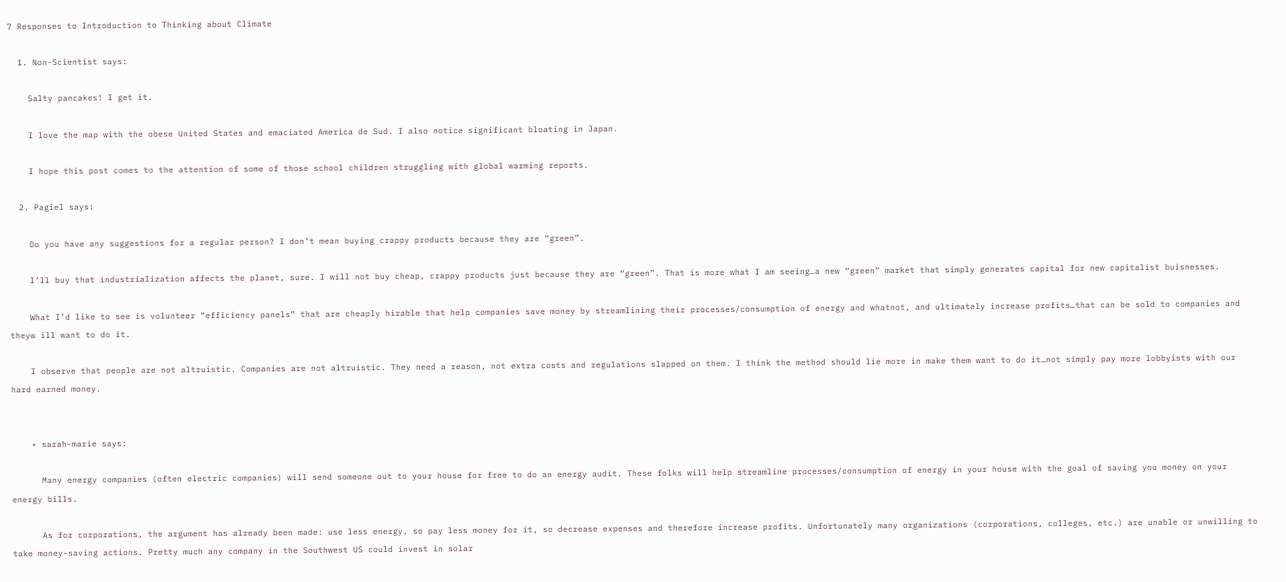7 Responses to Introduction to Thinking about Climate

  1. Non-Scientist says:

    Salty pancakes! I get it.

    I love the map with the obese United States and emaciated America de Sud. I also notice significant bloating in Japan.

    I hope this post comes to the attention of some of those school children struggling with global warming reports.

  2. Pagiel says:

    Do you have any suggestions for a regular person? I don’t mean buying crappy products because they are “green”.

    I’ll buy that industrialization affects the planet, sure. I will not buy cheap, crappy products just because they are “green”. That is more what I am seeing…a new “green” market that simply generates capital for new capitalist buisnesses.

    What I’d like to see is volunteer “efficiency panels” that are cheaply hirable that help companies save money by streamlining their processes/consumption of energy and whatnot, and ultimately increase profits…that can be sold to companies and theyw ill want to do it.

    I observe that people are not altruistic. Companies are not altruistic. They need a reason, not extra costs and regulations slapped on them. I think the method should lie more in make them want to do it…not simply pay more lobbyists with our hard earned money.


    • sarah-marie says:

      Many energy companies (often electric companies) will send someone out to your house for free to do an energy audit. These folks will help streamline processes/consumption of energy in your house with the goal of saving you money on your energy bills.

      As for corporations, the argument has already been made: use less energy, so pay less money for it, so decrease expenses and therefore increase profits. Unfortunately many organizations (corporations, colleges, etc.) are unable or unwilling to take money-saving actions. Pretty much any company in the Southwest US could invest in solar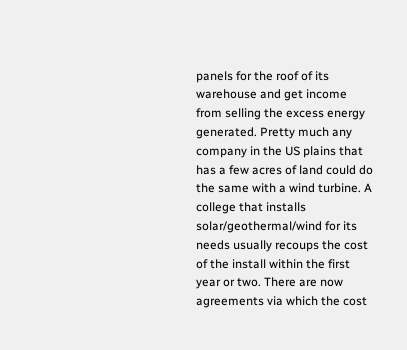panels for the roof of its warehouse and get income from selling the excess energy generated. Pretty much any company in the US plains that has a few acres of land could do the same with a wind turbine. A college that installs solar/geothermal/wind for its needs usually recoups the cost of the install within the first year or two. There are now agreements via which the cost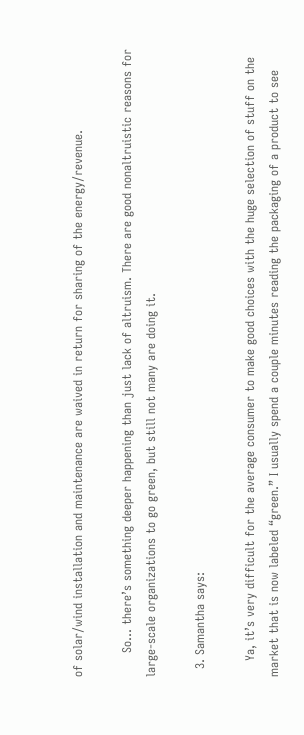of solar/wind installation and maintenance are waived in return for sharing of the energy/revenue.

      So… there’s something deeper happening than just lack of altruism. There are good nonaltruistic reasons for large-scale organizations to go green, but still not many are doing it.

  3. Samantha says:

    Ya, it’s very difficult for the average consumer to make good choices with the huge selection of stuff on the market that is now labeled “green.” I usually spend a couple minutes reading the packaging of a product to see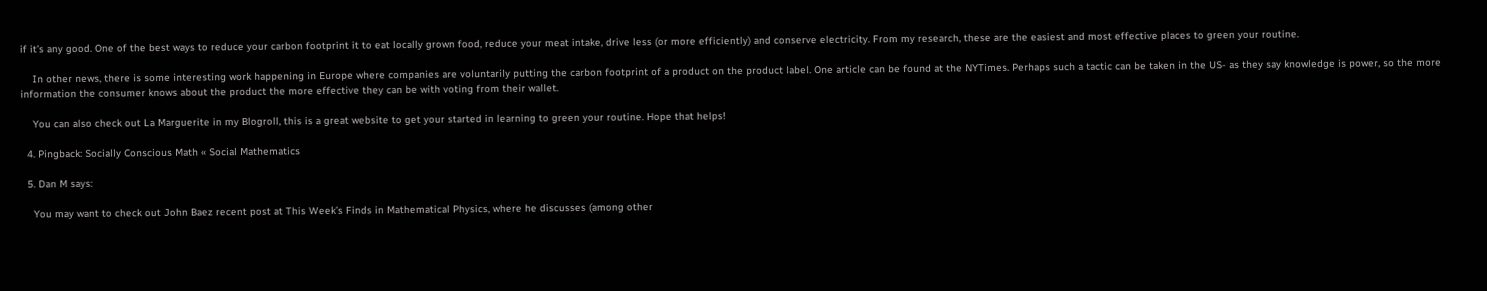if it’s any good. One of the best ways to reduce your carbon footprint it to eat locally grown food, reduce your meat intake, drive less (or more efficiently) and conserve electricity. From my research, these are the easiest and most effective places to green your routine.

    In other news, there is some interesting work happening in Europe where companies are voluntarily putting the carbon footprint of a product on the product label. One article can be found at the NYTimes. Perhaps such a tactic can be taken in the US- as they say knowledge is power, so the more information the consumer knows about the product the more effective they can be with voting from their wallet.

    You can also check out La Marguerite in my Blogroll, this is a great website to get your started in learning to green your routine. Hope that helps!

  4. Pingback: Socially Conscious Math « Social Mathematics

  5. Dan M says:

    You may want to check out John Baez recent post at This Week’s Finds in Mathematical Physics, where he discusses (among other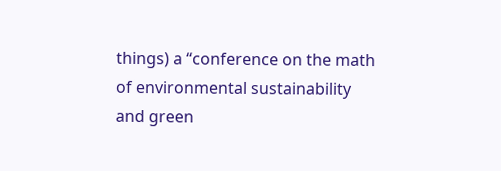things) a “conference on the math of environmental sustainability and green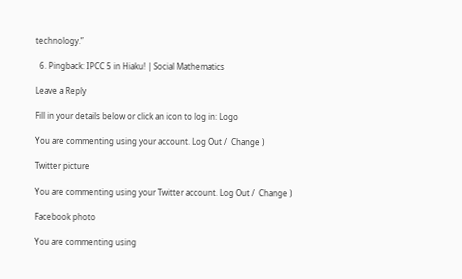technology.”

  6. Pingback: IPCC 5 in Hiaku! | Social Mathematics

Leave a Reply

Fill in your details below or click an icon to log in: Logo

You are commenting using your account. Log Out /  Change )

Twitter picture

You are commenting using your Twitter account. Log Out /  Change )

Facebook photo

You are commenting using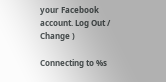your Facebook account. Log Out /  Change )

Connecting to %s